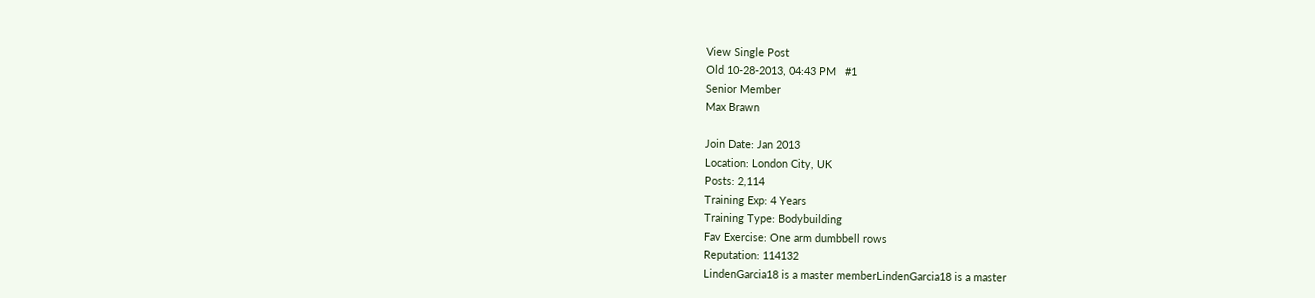View Single Post
Old 10-28-2013, 04:43 PM   #1
Senior Member
Max Brawn

Join Date: Jan 2013
Location: London City, UK
Posts: 2,114
Training Exp: 4 Years
Training Type: Bodybuilding
Fav Exercise: One arm dumbbell rows
Reputation: 114132
LindenGarcia18 is a master memberLindenGarcia18 is a master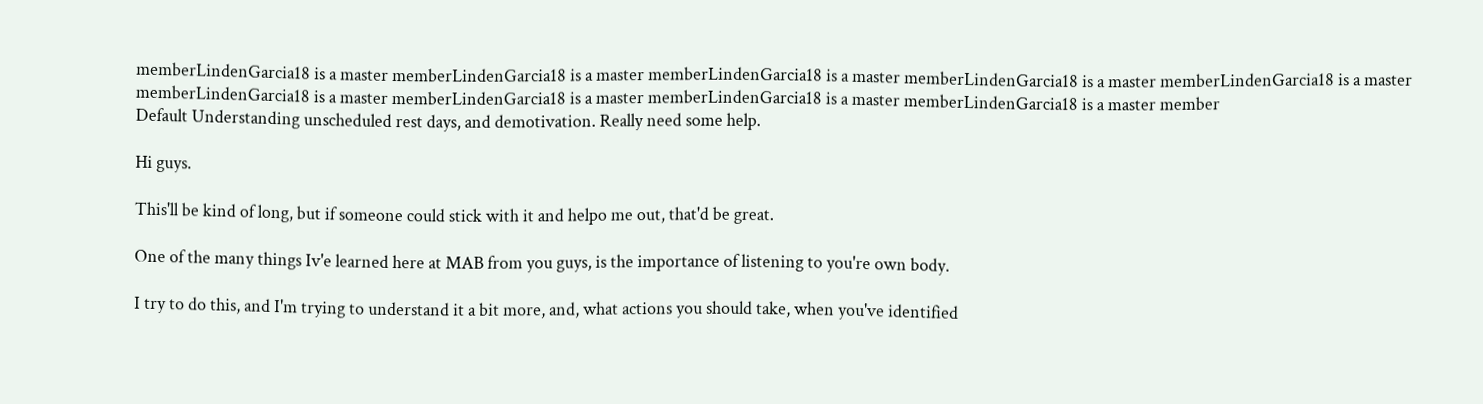memberLindenGarcia18 is a master memberLindenGarcia18 is a master memberLindenGarcia18 is a master memberLindenGarcia18 is a master memberLindenGarcia18 is a master memberLindenGarcia18 is a master memberLindenGarcia18 is a master memberLindenGarcia18 is a master memberLindenGarcia18 is a master member
Default Understanding unscheduled rest days, and demotivation. Really need some help.

Hi guys.

This'll be kind of long, but if someone could stick with it and helpo me out, that'd be great.

One of the many things Iv'e learned here at MAB from you guys, is the importance of listening to you're own body.

I try to do this, and I'm trying to understand it a bit more, and, what actions you should take, when you've identified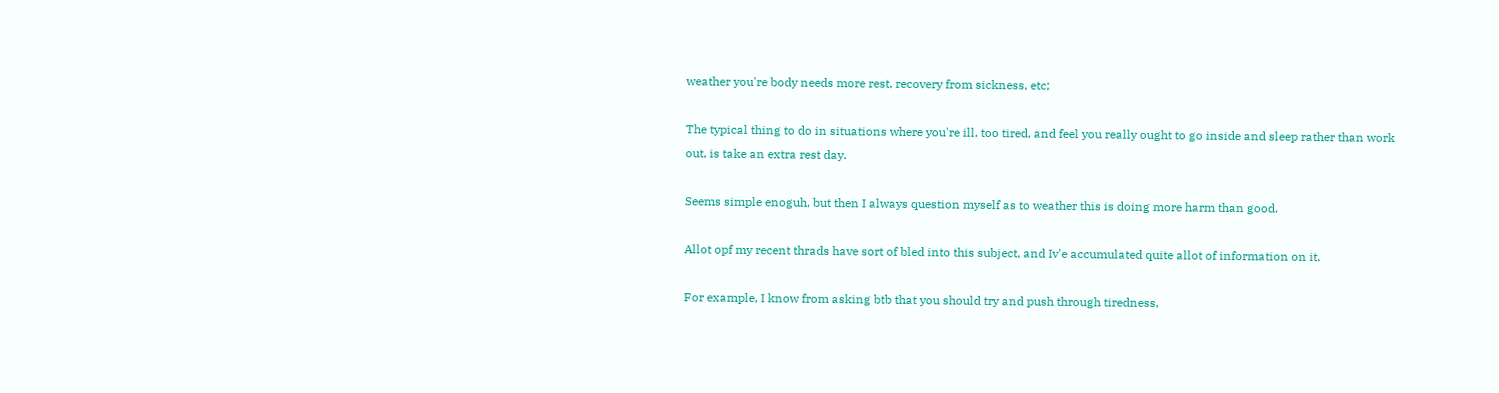weather you're body needs more rest, recovery from sickness, etc;

The typical thing to do in situations where you're ill, too tired, and feel you really ought to go inside and sleep rather than work out, is take an extra rest day.

Seems simple enoguh, but then I always question myself as to weather this is doing more harm than good.

Allot opf my recent thrads have sort of bled into this subject, and Iv'e accumulated quite allot of information on it.

For example, I know from asking btb that you should try and push through tiredness,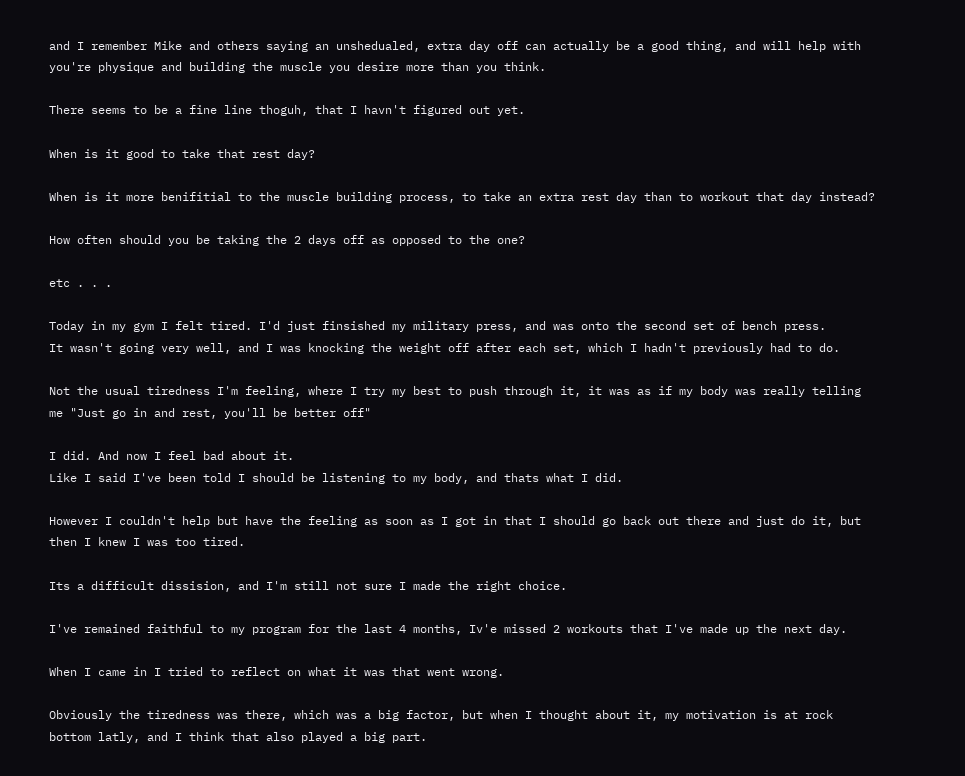and I remember Mike and others saying an unshedualed, extra day off can actually be a good thing, and will help with you're physique and building the muscle you desire more than you think.

There seems to be a fine line thoguh, that I havn't figured out yet.

When is it good to take that rest day?

When is it more benifitial to the muscle building process, to take an extra rest day than to workout that day instead?

How often should you be taking the 2 days off as opposed to the one?

etc . . .

Today in my gym I felt tired. I'd just finsished my military press, and was onto the second set of bench press.
It wasn't going very well, and I was knocking the weight off after each set, which I hadn't previously had to do.

Not the usual tiredness I'm feeling, where I try my best to push through it, it was as if my body was really telling me "Just go in and rest, you'll be better off"

I did. And now I feel bad about it.
Like I said I've been told I should be listening to my body, and thats what I did.

However I couldn't help but have the feeling as soon as I got in that I should go back out there and just do it, but then I knew I was too tired.

Its a difficult dissision, and I'm still not sure I made the right choice.

I've remained faithful to my program for the last 4 months, Iv'e missed 2 workouts that I've made up the next day.

When I came in I tried to reflect on what it was that went wrong.

Obviously the tiredness was there, which was a big factor, but when I thought about it, my motivation is at rock bottom latly, and I think that also played a big part.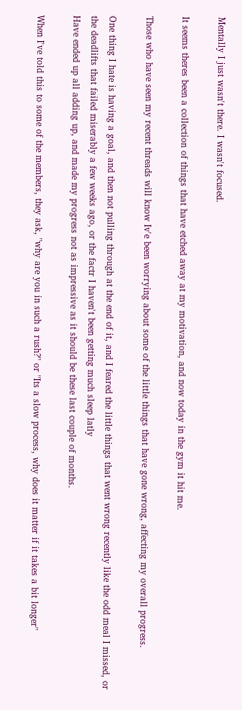Mentally I just wasn't there. I wasn't focused.

It seems theres been a collection of things that have etched away at my motivation, and now today in the gym it hit me.

Those who have seen my recent threads will know Iv'e been worrying about some of the little things that have gone wrong, affecting my overall progress.

One thing I hate is having a goal, and then not pulling through at the end of it, and I feared the little things that went wrong recently like the odd meal I missed, or the deadlifts that failed miserably a few weeks ago, or the factr I haven't been getting much sleep latly
Have ended up all adding up, and made my progress not as impressive as it should be these last couple of months.

When I've told this to some of the members, they ask, "why are you in such a rush?" or "Its a slow process, why does it matter if it takes a bit longer"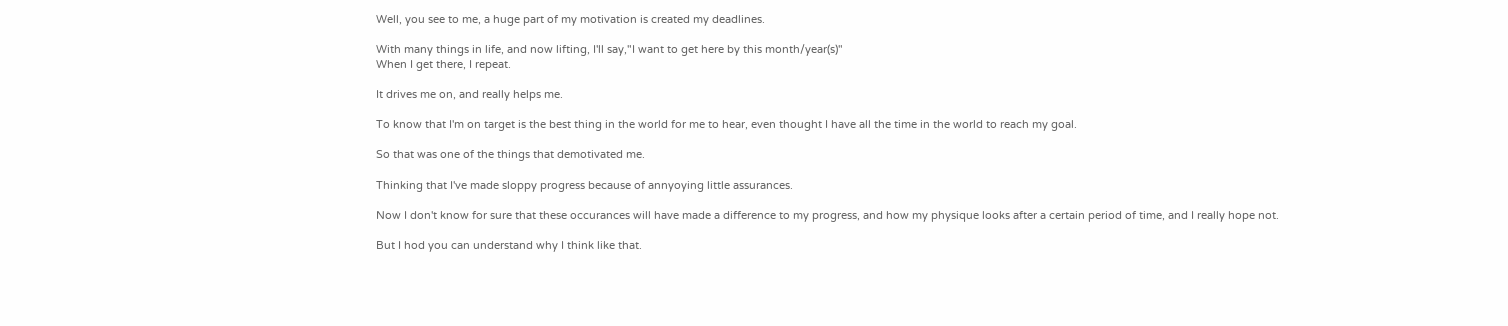Well, you see to me, a huge part of my motivation is created my deadlines.

With many things in life, and now lifting, I'll say,"I want to get here by this month/year(s)"
When I get there, I repeat.

It drives me on, and really helps me.

To know that I'm on target is the best thing in the world for me to hear, even thought I have all the time in the world to reach my goal.

So that was one of the things that demotivated me.

Thinking that I've made sloppy progress because of annyoying little assurances.

Now I don't know for sure that these occurances will have made a difference to my progress, and how my physique looks after a certain period of time, and I really hope not.

But I hod you can understand why I think like that.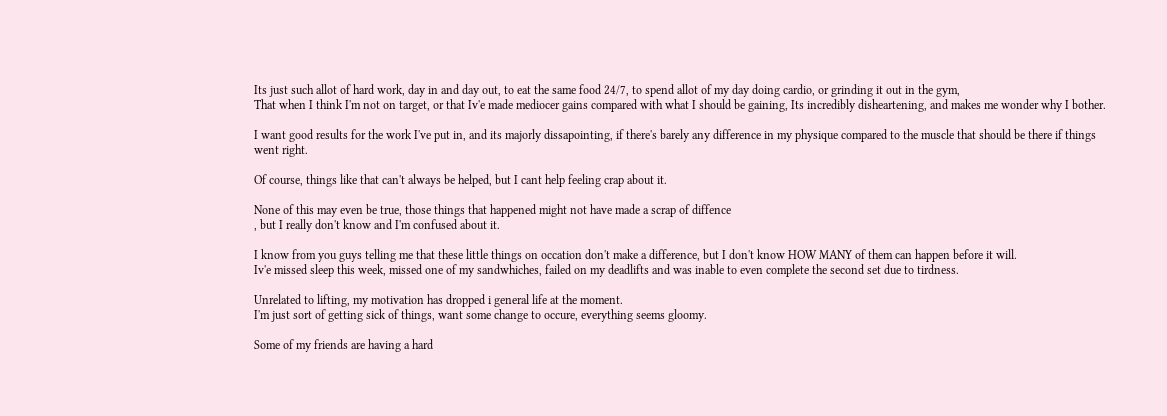Its just such allot of hard work, day in and day out, to eat the same food 24/7, to spend allot of my day doing cardio, or grinding it out in the gym,
That when I think I'm not on target, or that Iv'e made mediocer gains compared with what I should be gaining, Its incredibly disheartening, and makes me wonder why I bother.

I want good results for the work I've put in, and its majorly dissapointing, if there's barely any difference in my physique compared to the muscle that should be there if things went right.

Of course, things like that can't always be helped, but I cant help feeling crap about it.

None of this may even be true, those things that happened might not have made a scrap of diffence
, but I really don't know and I'm confused about it.

I know from you guys telling me that these little things on occation don't make a difference, but I don't know HOW MANY of them can happen before it will.
Iv'e missed sleep this week, missed one of my sandwhiches, failed on my deadlifts and was inable to even complete the second set due to tirdness.

Unrelated to lifting, my motivation has dropped i general life at the moment.
I'm just sort of getting sick of things, want some change to occure, everything seems gloomy.

Some of my friends are having a hard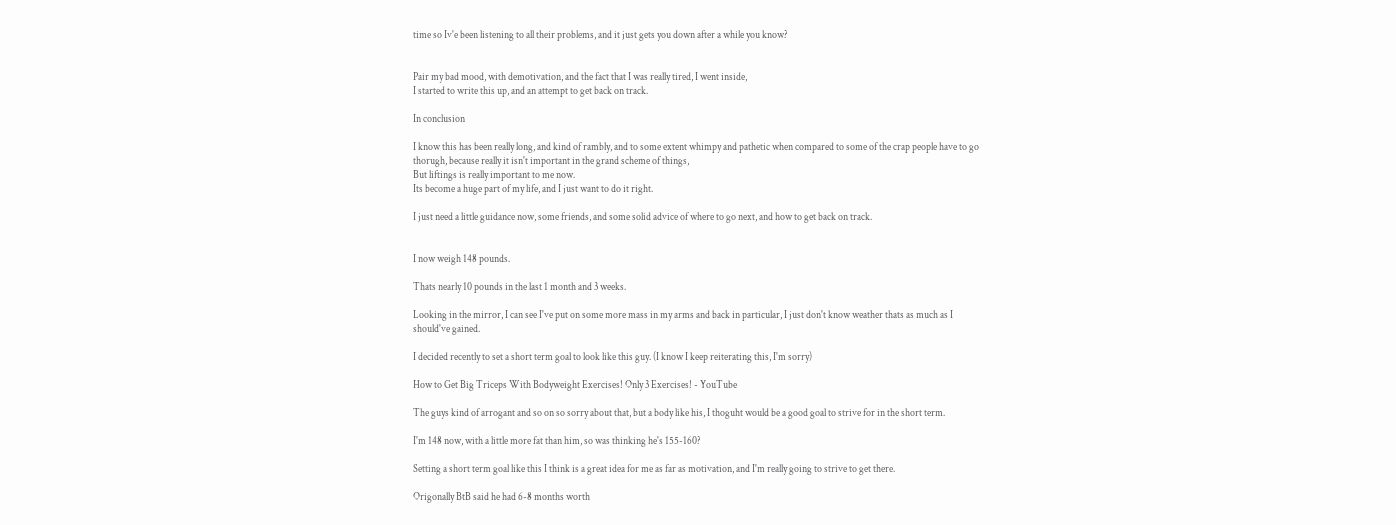time so Iv'e been listening to all their problems, and it just gets you down after a while you know?


Pair my bad mood, with demotivation, and the fact that I was really tired, I went inside,
I started to write this up, and an attempt to get back on track.

In conclusion

I know this has been really long, and kind of rambly, and to some extent whimpy and pathetic when compared to some of the crap people have to go thorugh, because really it isn't important in the grand scheme of things,
But liftings is really important to me now.
Its become a huge part of my life, and I just want to do it right.

I just need a little guidance now, some friends, and some solid advice of where to go next, and how to get back on track.


I now weigh 148 pounds.

Thats nearly 10 pounds in the last 1 month and 3 weeks.

Looking in the mirror, I can see I've put on some more mass in my arms and back in particular, I just don't know weather thats as much as I should've gained.

I decided recently to set a short term goal to look like this guy. (I know I keep reiterating this, I'm sorry)

How to Get Big Triceps With Bodyweight Exercises! Only 3 Exercises! - YouTube

The guys kind of arrogant and so on so sorry about that, but a body like his, I thoguht would be a good goal to strive for in the short term.

I'm 148 now, with a little more fat than him, so was thinking he's 155-160?

Setting a short term goal like this I think is a great idea for me as far as motivation, and I'm really going to strive to get there.

Origonally BtB said he had 6-8 months worth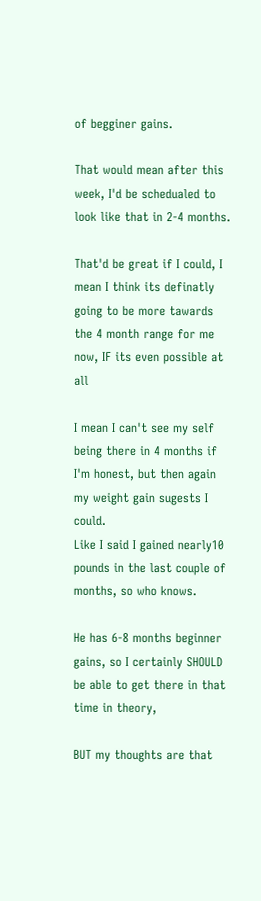of begginer gains.

That would mean after this week, I'd be schedualed to look like that in 2-4 months.

That'd be great if I could, I mean I think its definatly going to be more tawards the 4 month range for me now, IF its even possible at all

I mean I can't see my self being there in 4 months if I'm honest, but then again my weight gain sugests I could.
Like I said I gained nearly10 pounds in the last couple of months, so who knows.

He has 6-8 months beginner gains, so I certainly SHOULD be able to get there in that time in theory,

BUT my thoughts are that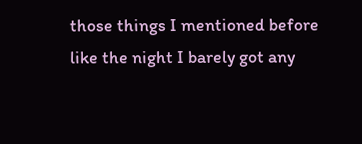those things I mentioned before like the night I barely got any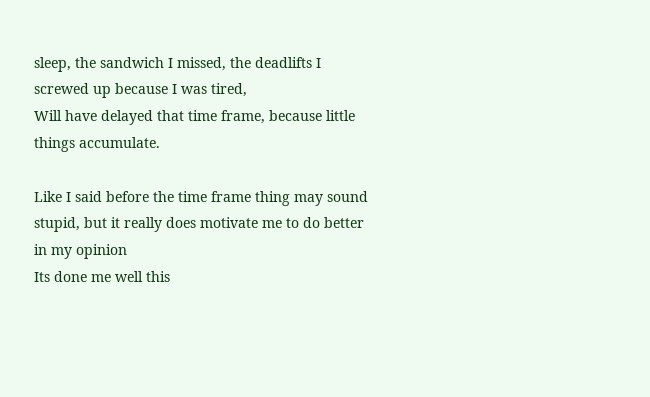sleep, the sandwich I missed, the deadlifts I screwed up because I was tired,
Will have delayed that time frame, because little things accumulate.

Like I said before the time frame thing may sound stupid, but it really does motivate me to do better in my opinion
Its done me well this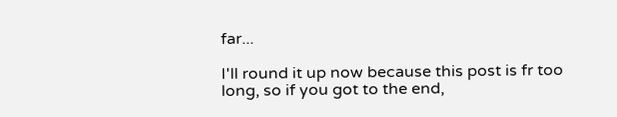far...

I'll round it up now because this post is fr too long, so if you got to the end,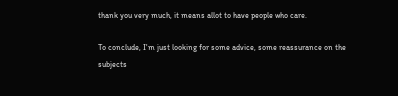thank you very much, it means allot to have people who care.

To conclude, I'm just looking for some advice, some reassurance on the subjects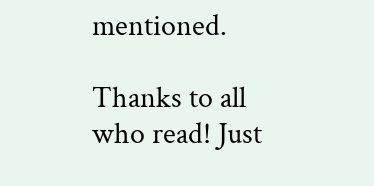mentioned.

Thanks to all who read! Just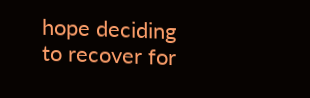hope deciding to recover for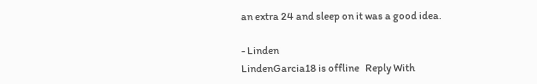an extra 24 and sleep on it was a good idea.

- Linden
LindenGarcia18 is offline   Reply With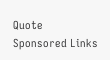Quote
Sponsored Links